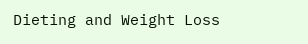Dieting and Weight Loss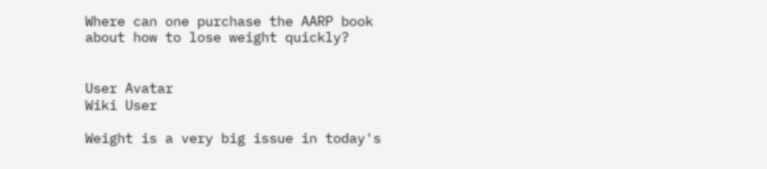Where can one purchase the AARP book about how to lose weight quickly?


User Avatar
Wiki User

Weight is a very big issue in today's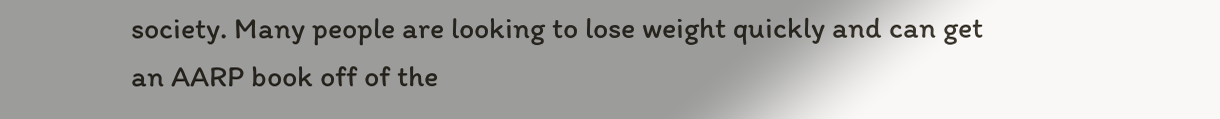society. Many people are looking to lose weight quickly and can get an AARP book off of the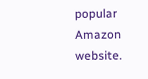popular Amazon website.